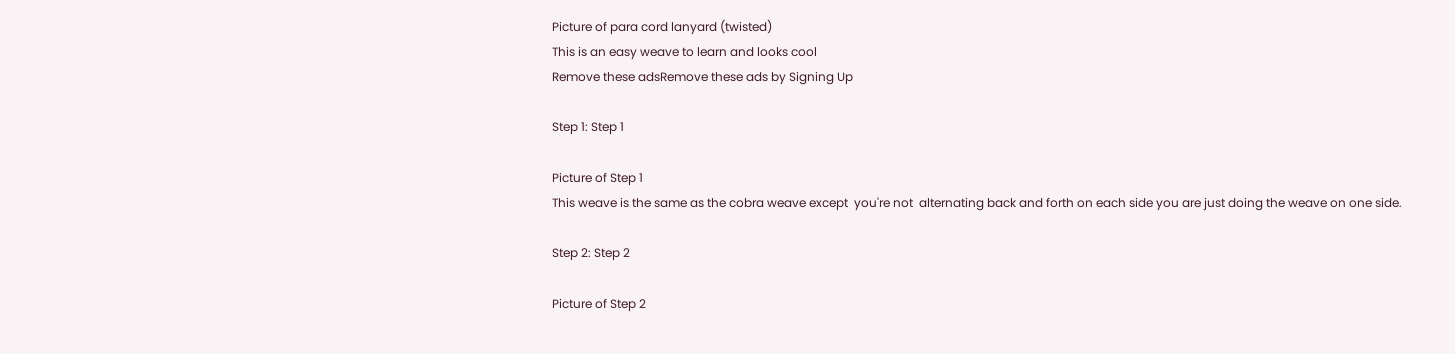Picture of para cord lanyard (twisted)
This is an easy weave to learn and looks cool
Remove these adsRemove these ads by Signing Up

Step 1: Step 1

Picture of Step 1
This weave is the same as the cobra weave except  you're not  alternating back and forth on each side you are just doing the weave on one side.

Step 2: Step 2

Picture of Step 2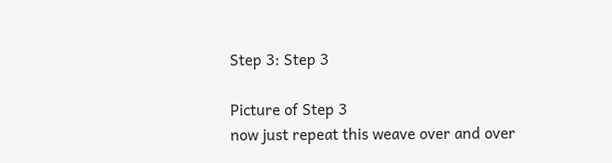Step 3: Step 3

Picture of Step 3
now just repeat this weave over and over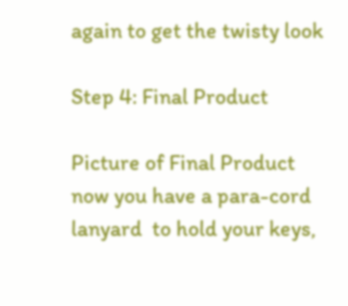again to get the twisty look

Step 4: Final Product

Picture of Final Product
now you have a para-cord  lanyard  to hold your keys,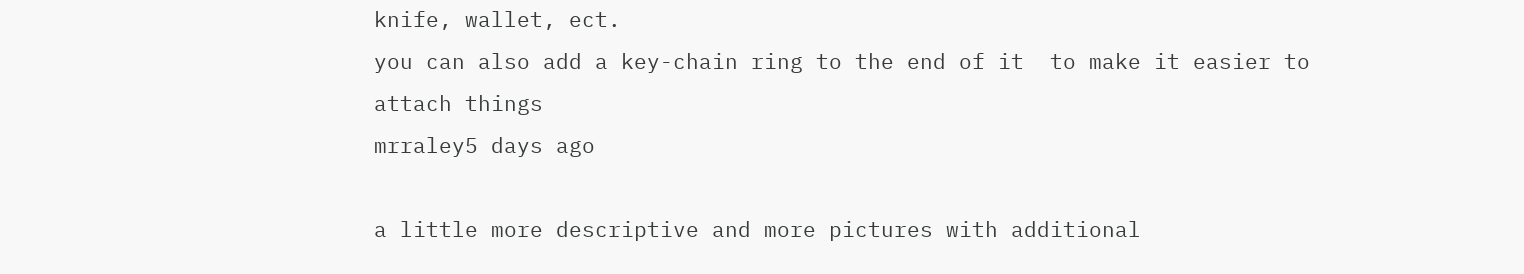knife, wallet, ect.
you can also add a key-chain ring to the end of it  to make it easier to attach things
mrraley5 days ago

a little more descriptive and more pictures with additional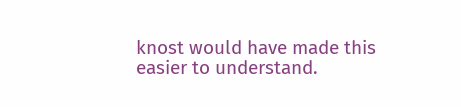knost would have made this easier to understand.